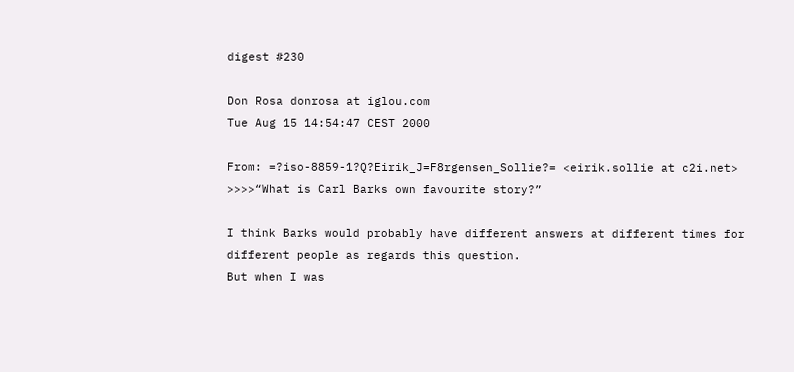digest #230

Don Rosa donrosa at iglou.com
Tue Aug 15 14:54:47 CEST 2000

From: =?iso-8859-1?Q?Eirik_J=F8rgensen_Sollie?= <eirik.sollie at c2i.net>
>>>>“What is Carl Barks own favourite story?”

I think Barks would probably have different answers at different times for
different people as regards this question.
But when I was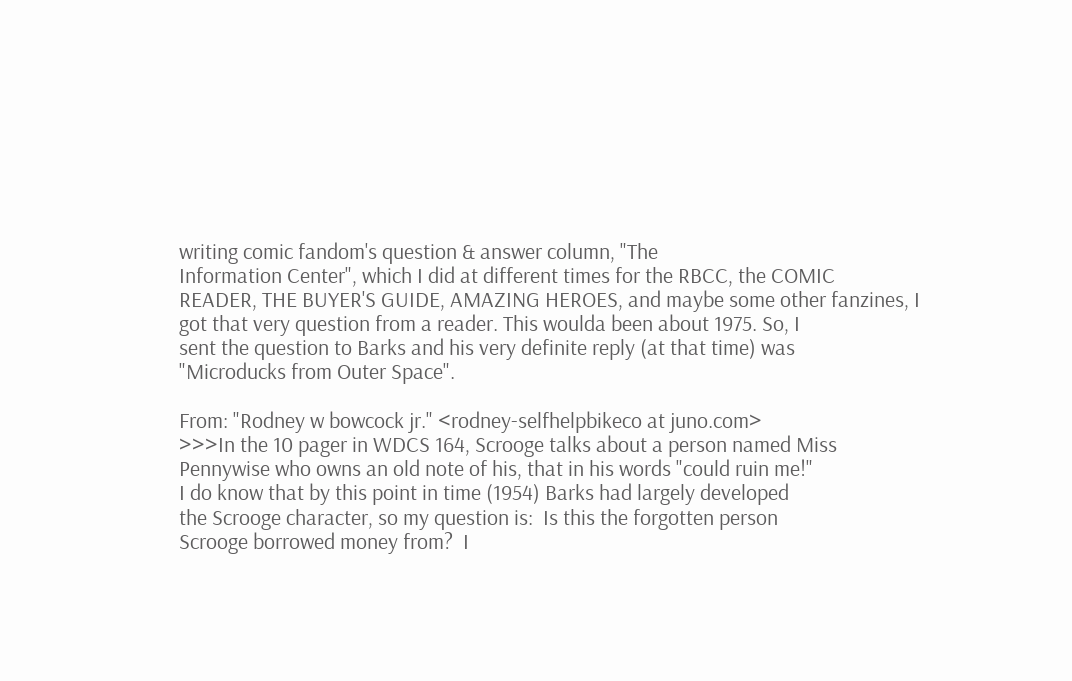writing comic fandom's question & answer column, "The
Information Center", which I did at different times for the RBCC, the COMIC
READER, THE BUYER'S GUIDE, AMAZING HEROES, and maybe some other fanzines, I
got that very question from a reader. This woulda been about 1975. So, I
sent the question to Barks and his very definite reply (at that time) was
"Microducks from Outer Space".

From: "Rodney w bowcock jr." <rodney-selfhelpbikeco at juno.com>
>>>In the 10 pager in WDCS 164, Scrooge talks about a person named Miss
Pennywise who owns an old note of his, that in his words "could ruin me!"
I do know that by this point in time (1954) Barks had largely developed
the Scrooge character, so my question is:  Is this the forgotten person
Scrooge borrowed money from?  I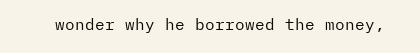wonder why he borrowed the money,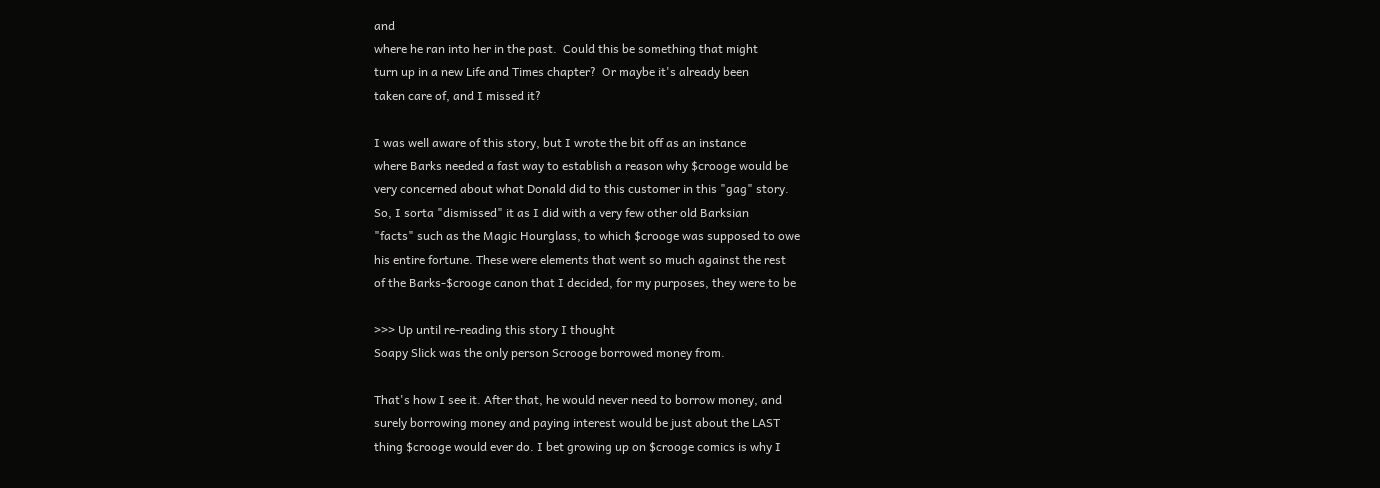and
where he ran into her in the past.  Could this be something that might
turn up in a new Life and Times chapter?  Or maybe it's already been
taken care of, and I missed it?

I was well aware of this story, but I wrote the bit off as an instance
where Barks needed a fast way to establish a reason why $crooge would be
very concerned about what Donald did to this customer in this "gag" story.
So, I sorta "dismissed" it as I did with a very few other old Barksian
"facts" such as the Magic Hourglass, to which $crooge was supposed to owe
his entire fortune. These were elements that went so much against the rest
of the Barks-$crooge canon that I decided, for my purposes, they were to be

>>> Up until re-reading this story I thought
Soapy Slick was the only person Scrooge borrowed money from.

That's how I see it. After that, he would never need to borrow money, and
surely borrowing money and paying interest would be just about the LAST
thing $crooge would ever do. I bet growing up on $crooge comics is why I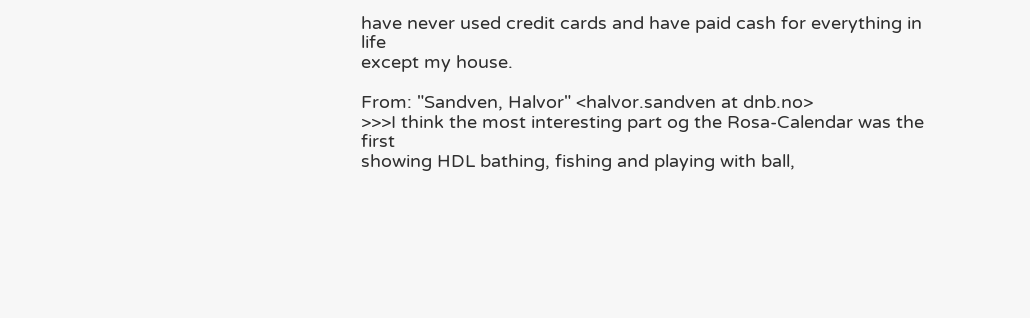have never used credit cards and have paid cash for everything in life
except my house.

From: "Sandven, Halvor" <halvor.sandven at dnb.no>
>>>I think the most interesting part og the Rosa-Calendar was the first
showing HDL bathing, fishing and playing with ball,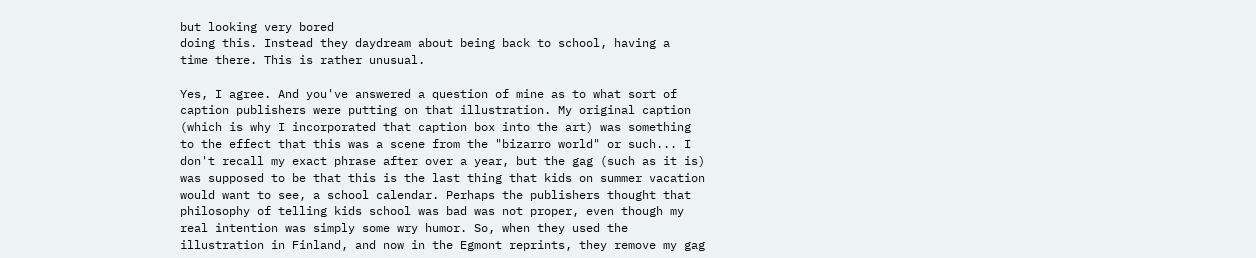but looking very bored
doing this. Instead they daydream about being back to school, having a
time there. This is rather unusual.

Yes, I agree. And you've answered a question of mine as to what sort of
caption publishers were putting on that illustration. My original caption
(which is why I incorporated that caption box into the art) was something
to the effect that this was a scene from the "bizarro world" or such... I
don't recall my exact phrase after over a year, but the gag (such as it is)
was supposed to be that this is the last thing that kids on summer vacation
would want to see, a school calendar. Perhaps the publishers thought that
philosophy of telling kids school was bad was not proper, even though my
real intention was simply some wry humor. So, when they used the
illustration in Finland, and now in the Egmont reprints, they remove my gag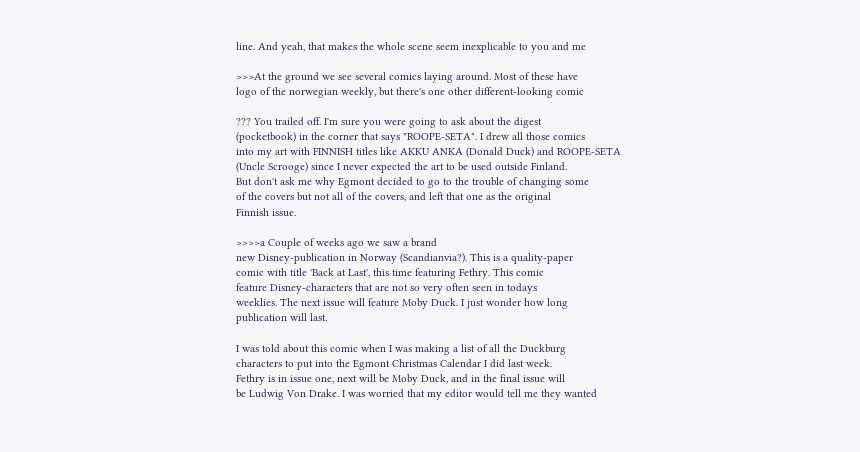line. And yeah, that makes the whole scene seem inexplicable to you and me

>>>At the ground we see several comics laying around. Most of these have
logo of the norwegian weekly, but there's one other different-looking comic

??? You trailed off. I'm sure you were going to ask about the digest
(pocketbook) in the corner that says "ROOPE-SETA". I drew all those comics
into my art with FINNISH titles like AKKU ANKA (Donald Duck) and ROOPE-SETA
(Uncle Scrooge) since I never expected the art to be used outside Finland.
But don't ask me why Egmont decided to go to the trouble of changing some
of the covers but not all of the covers, and left that one as the original
Finnish issue.

>>>>a Couple of weeks ago we saw a brand
new Disney-publication in Norway (Scandianvia?). This is a quality-paper
comic with title 'Back at Last', this time featuring Fethry. This comic
feature Disney-characters that are not so very often seen in todays
weeklies. The next issue will feature Moby Duck. I just wonder how long
publication will last.

I was told about this comic when I was making a list of all the Duckburg
characters to put into the Egmont Christmas Calendar I did last week.
Fethry is in issue one, next will be Moby Duck, and in the final issue will
be Ludwig Von Drake. I was worried that my editor would tell me they wanted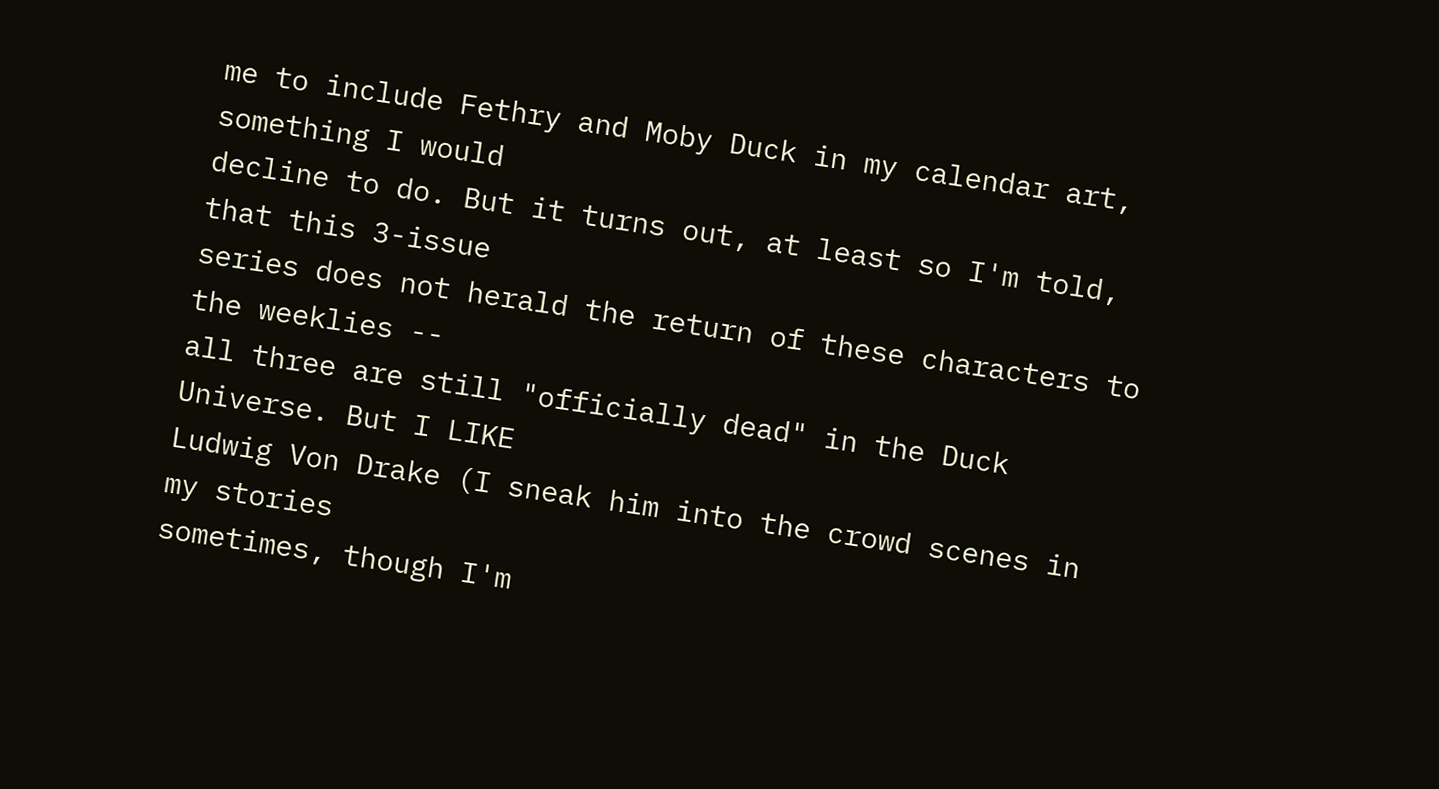me to include Fethry and Moby Duck in my calendar art, something I would
decline to do. But it turns out, at least so I'm told, that this 3-issue
series does not herald the return of these characters to the weeklies --
all three are still "officially dead" in the Duck Universe. But I LIKE
Ludwig Von Drake (I sneak him into the crowd scenes in my stories
sometimes, though I'm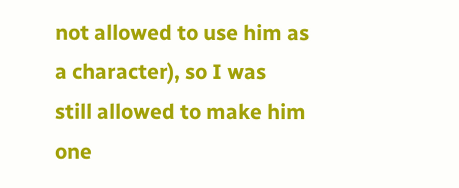not allowed to use him as a character), so I was
still allowed to make him one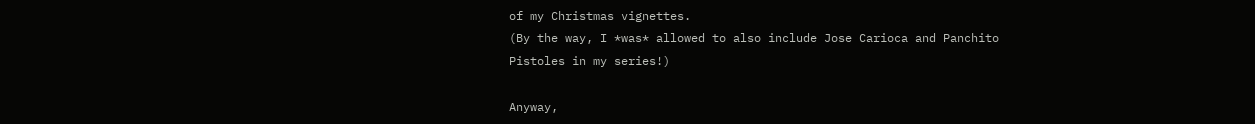of my Christmas vignettes.
(By the way, I *was* allowed to also include Jose Carioca and Panchito
Pistoles in my series!)

Anyway,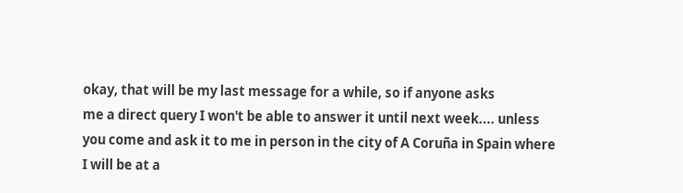okay, that will be my last message for a while, so if anyone asks
me a direct query I won't be able to answer it until next week.... unless
you come and ask it to me in person in the city of A Coruña in Spain where
I will be at a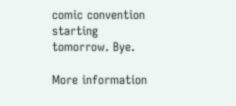comic convention starting tomorrow. Bye.

More information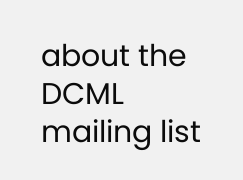about the DCML mailing list